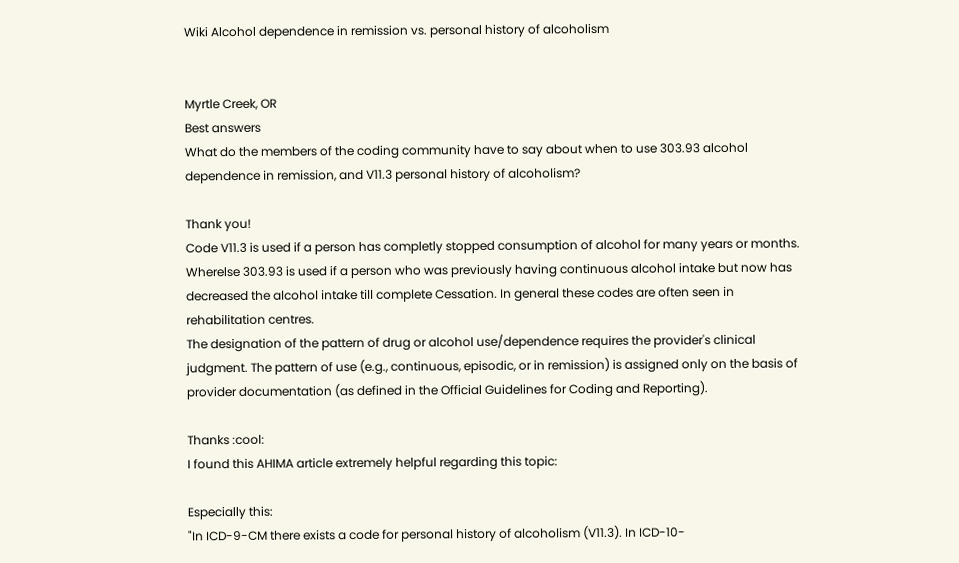Wiki Alcohol dependence in remission vs. personal history of alcoholism


Myrtle Creek, OR
Best answers
What do the members of the coding community have to say about when to use 303.93 alcohol dependence in remission, and V11.3 personal history of alcoholism?

Thank you!
Code V11.3 is used if a person has completly stopped consumption of alcohol for many years or months. Wherelse 303.93 is used if a person who was previously having continuous alcohol intake but now has decreased the alcohol intake till complete Cessation. In general these codes are often seen in rehabilitation centres.
The designation of the pattern of drug or alcohol use/dependence requires the provider's clinical judgment. The pattern of use (e.g., continuous, episodic, or in remission) is assigned only on the basis of provider documentation (as defined in the Official Guidelines for Coding and Reporting).

Thanks :cool:
I found this AHIMA article extremely helpful regarding this topic:

Especially this:
"In ICD-9-CM there exists a code for personal history of alcoholism (V11.3). In ICD-10-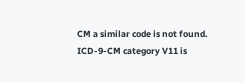CM a similar code is not found. ICD-9-CM category V11 is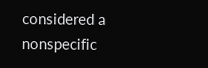considered a nonspecific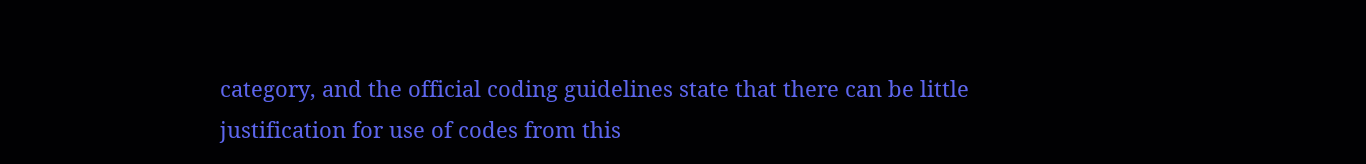category, and the official coding guidelines state that there can be little justification for use of codes from this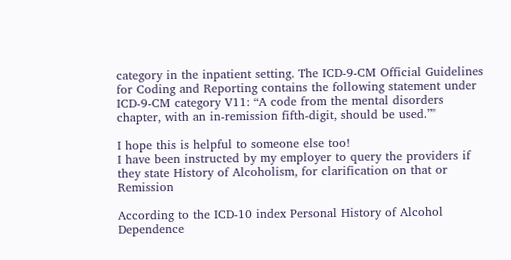category in the inpatient setting. The ICD-9-CM Official Guidelines for Coding and Reporting contains the following statement under ICD-9-CM category V11: “A code from the mental disorders chapter, with an in-remission fifth-digit, should be used.”"

I hope this is helpful to someone else too!
I have been instructed by my employer to query the providers if they state History of Alcoholism, for clarification on that or Remission

According to the ICD-10 index Personal History of Alcohol Dependence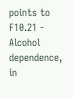points to F10.21 - Alcohol dependence, in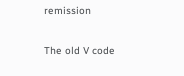remission

The old V code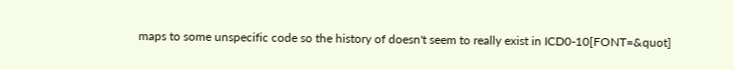maps to some unspecific code so the history of doesn't seem to really exist in ICD0-10[FONT=&quot]